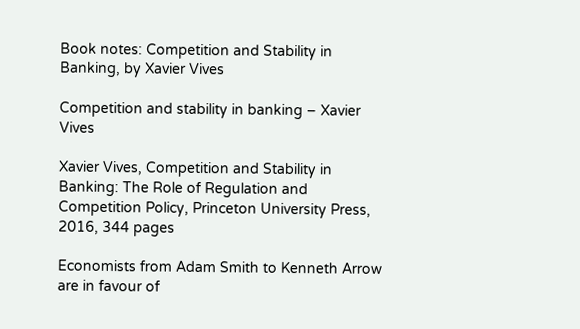Book notes: Competition and Stability in Banking, by Xavier Vives

Competition and stability in banking – Xavier Vives

Xavier Vives, Competition and Stability in Banking: The Role of Regulation and Competition Policy, Princeton University Press, 2016, 344 pages

Economists from Adam Smith to Kenneth Arrow are in favour of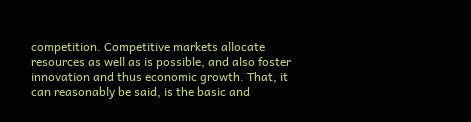competition. Competitive markets allocate resources as well as is possible, and also foster innovation and thus economic growth. That, it can reasonably be said, is the basic and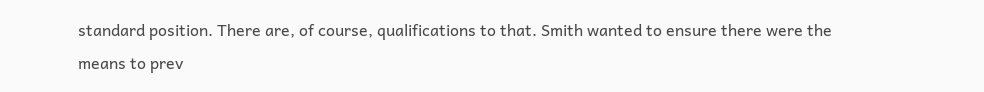standard position. There are, of course, qualifications to that. Smith wanted to ensure there were the means to prev